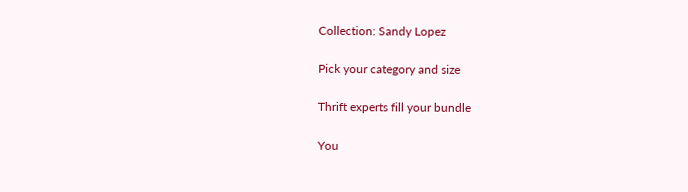Collection: Sandy Lopez

Pick your category and size

Thrift experts fill your bundle

You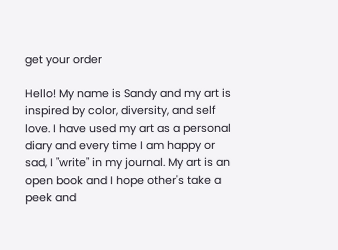get your order

Hello! My name is Sandy and my art is inspired by color, diversity, and self love. I have used my art as a personal diary and every time I am happy or sad, I "write" in my journal. My art is an open book and I hope other's take a peek and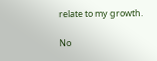relate to my growth.

No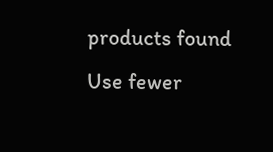products found
Use fewer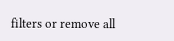filters or remove all